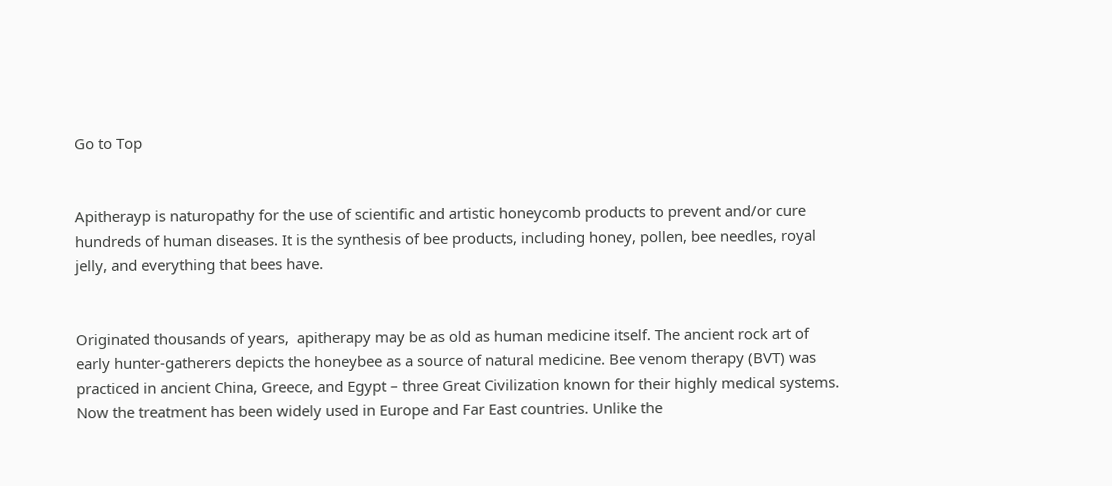Go to Top


Apitherayp is naturopathy for the use of scientific and artistic honeycomb products to prevent and/or cure hundreds of human diseases. It is the synthesis of bee products, including honey, pollen, bee needles, royal jelly, and everything that bees have.


Originated thousands of years,  apitherapy may be as old as human medicine itself. The ancient rock art of early hunter-gatherers depicts the honeybee as a source of natural medicine. Bee venom therapy (BVT) was practiced in ancient China, Greece, and Egypt – three Great Civilization known for their highly medical systems. Now the treatment has been widely used in Europe and Far East countries. Unlike the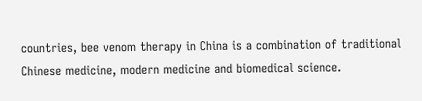countries, bee venom therapy in China is a combination of traditional Chinese medicine, modern medicine and biomedical science.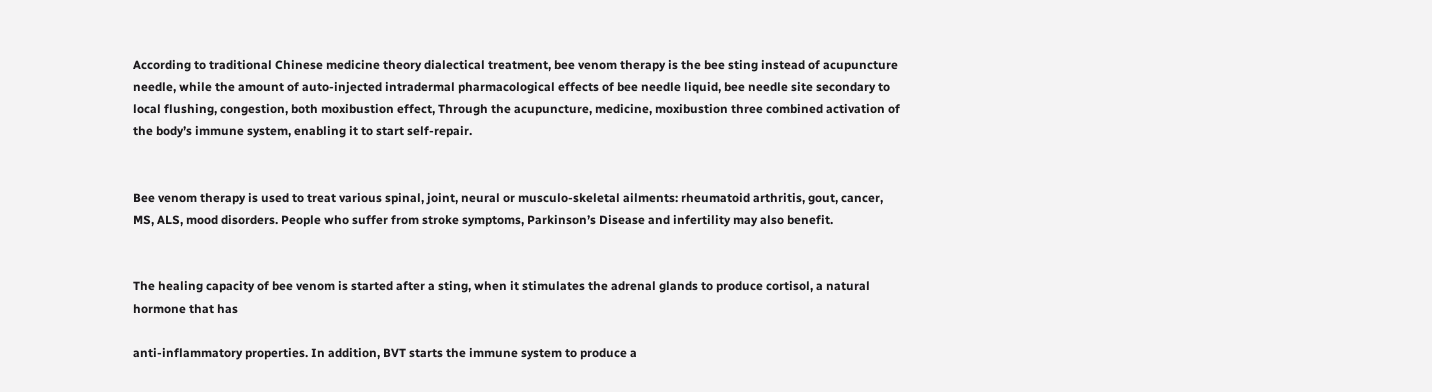According to traditional Chinese medicine theory dialectical treatment, bee venom therapy is the bee sting instead of acupuncture needle, while the amount of auto-injected intradermal pharmacological effects of bee needle liquid, bee needle site secondary to local flushing, congestion, both moxibustion effect, Through the acupuncture, medicine, moxibustion three combined activation of the body’s immune system, enabling it to start self-repair.


Bee venom therapy is used to treat various spinal, joint, neural or musculo-skeletal ailments: rheumatoid arthritis, gout, cancer, MS, ALS, mood disorders. People who suffer from stroke symptoms, Parkinson’s Disease and infertility may also benefit.


The healing capacity of bee venom is started after a sting, when it stimulates the adrenal glands to produce cortisol, a natural hormone that has

anti-inflammatory properties. In addition, BVT starts the immune system to produce a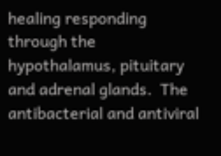healing responding through the hypothalamus, pituitary and adrenal glands.  The antibacterial and antiviral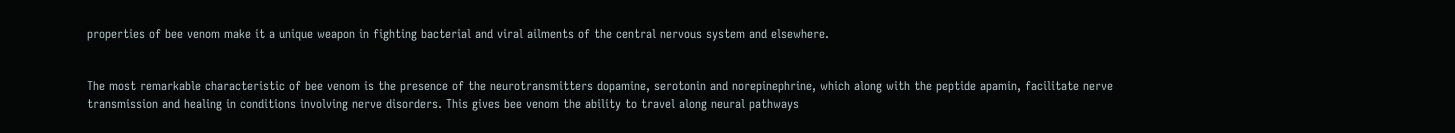properties of bee venom make it a unique weapon in fighting bacterial and viral ailments of the central nervous system and elsewhere.


The most remarkable characteristic of bee venom is the presence of the neurotransmitters dopamine, serotonin and norepinephrine, which along with the peptide apamin, facilitate nerve transmission and healing in conditions involving nerve disorders. This gives bee venom the ability to travel along neural pathways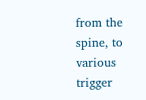from the spine, to various trigger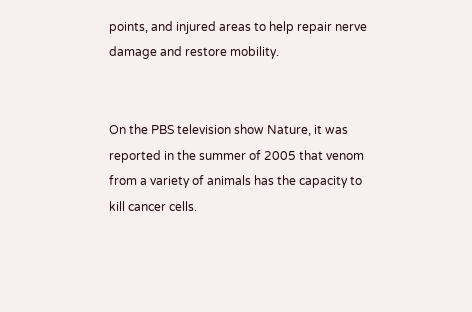points, and injured areas to help repair nerve damage and restore mobility.


On the PBS television show Nature, it was reported in the summer of 2005 that venom from a variety of animals has the capacity to kill cancer cells.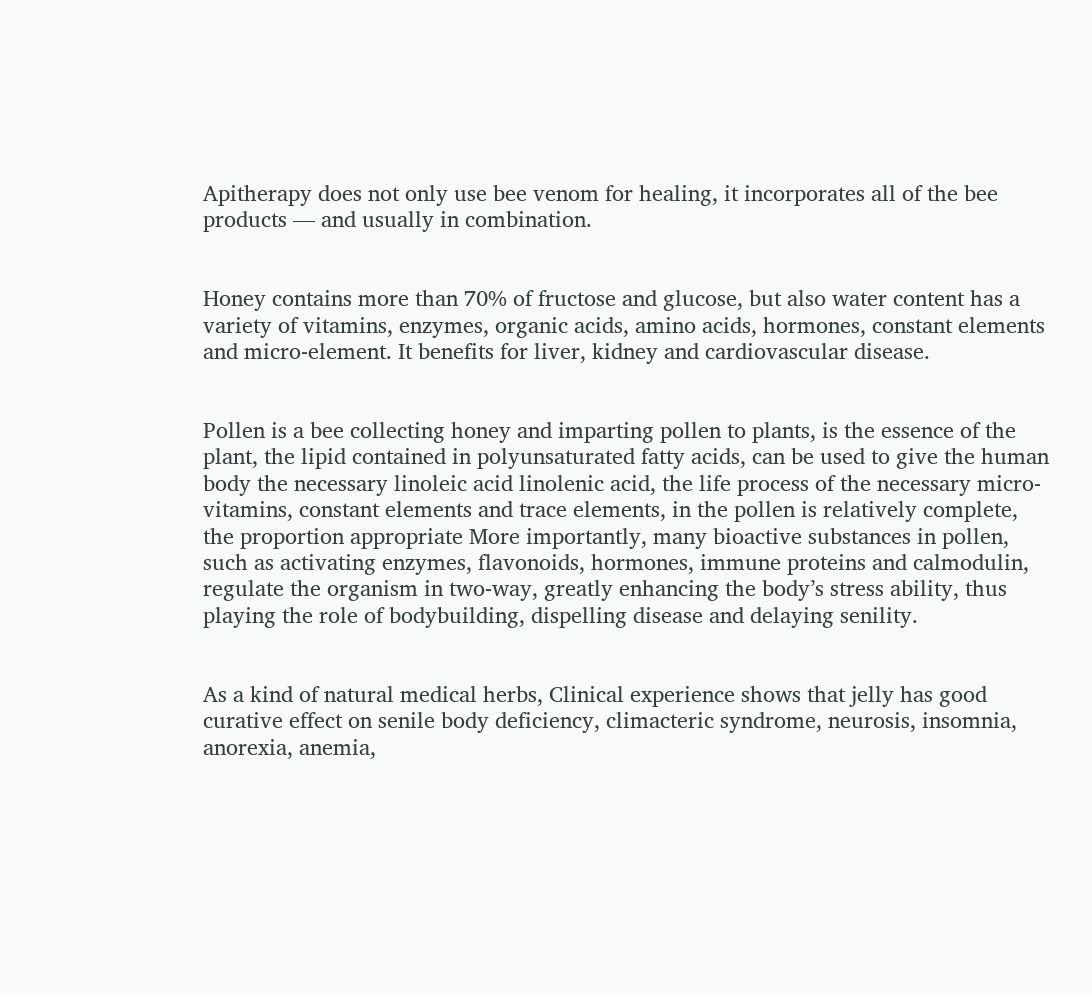Apitherapy does not only use bee venom for healing, it incorporates all of the bee products — and usually in combination.


Honey contains more than 70% of fructose and glucose, but also water content has a variety of vitamins, enzymes, organic acids, amino acids, hormones, constant elements and micro-element. It benefits for liver, kidney and cardiovascular disease.


Pollen is a bee collecting honey and imparting pollen to plants, is the essence of the plant, the lipid contained in polyunsaturated fatty acids, can be used to give the human body the necessary linoleic acid linolenic acid, the life process of the necessary micro-vitamins, constant elements and trace elements, in the pollen is relatively complete, the proportion appropriate More importantly, many bioactive substances in pollen, such as activating enzymes, flavonoids, hormones, immune proteins and calmodulin, regulate the organism in two-way, greatly enhancing the body’s stress ability, thus playing the role of bodybuilding, dispelling disease and delaying senility.


As a kind of natural medical herbs, Clinical experience shows that jelly has good curative effect on senile body deficiency, climacteric syndrome, neurosis, insomnia, anorexia, anemia,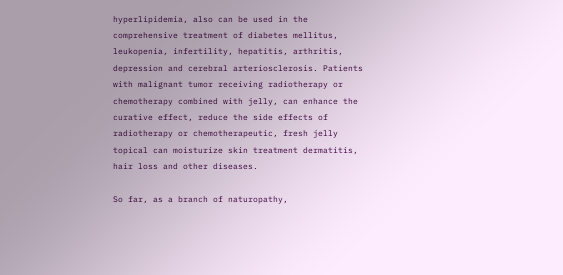hyperlipidemia, also can be used in the comprehensive treatment of diabetes mellitus, leukopenia, infertility, hepatitis, arthritis, depression and cerebral arteriosclerosis. Patients with malignant tumor receiving radiotherapy or chemotherapy combined with jelly, can enhance the curative effect, reduce the side effects of radiotherapy or chemotherapeutic, fresh jelly topical can moisturize skin treatment dermatitis, hair loss and other diseases.

So far, as a branch of naturopathy,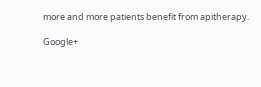more and more patients benefit from apitherapy.

Google+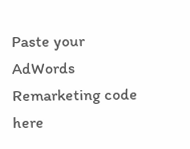Paste your AdWords Remarketing code here